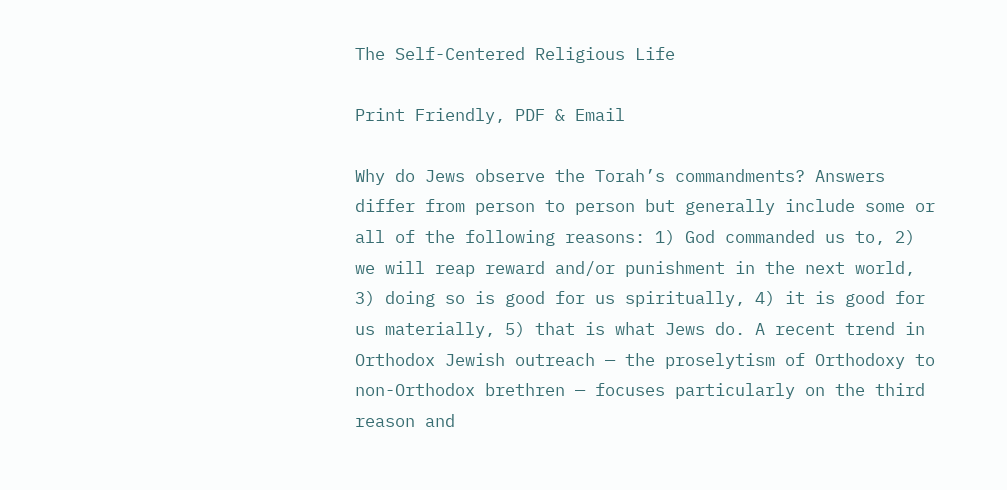The Self-Centered Religious Life

Print Friendly, PDF & Email

Why do Jews observe the Torah’s commandments? Answers differ from person to person but generally include some or all of the following reasons: 1) God commanded us to, 2) we will reap reward and/or punishment in the next world, 3) doing so is good for us spiritually, 4) it is good for us materially, 5) that is what Jews do. A recent trend in Orthodox Jewish outreach — the proselytism of Orthodoxy to non-Orthodox brethren — focuses particularly on the third reason and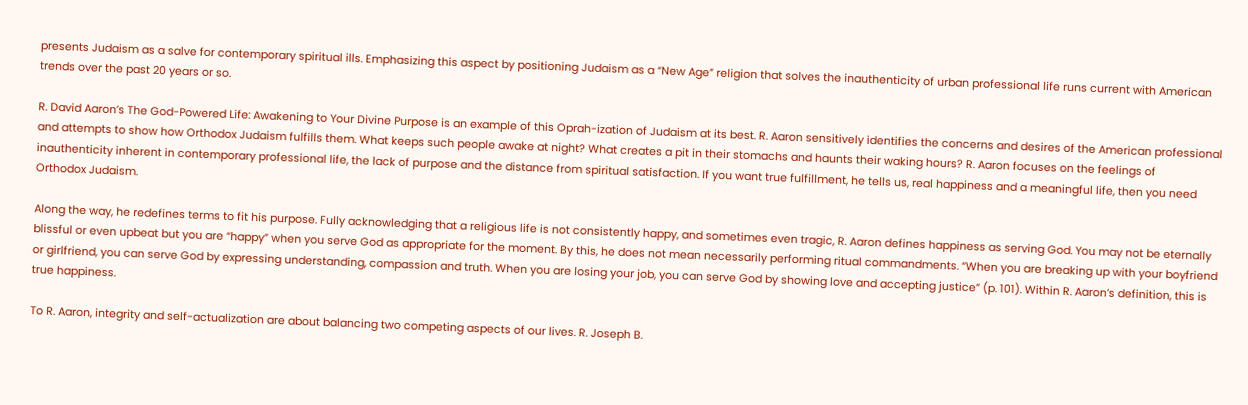presents Judaism as a salve for contemporary spiritual ills. Emphasizing this aspect by positioning Judaism as a “New Age” religion that solves the inauthenticity of urban professional life runs current with American trends over the past 20 years or so.

R. David Aaron’s The God-Powered Life: Awakening to Your Divine Purpose is an example of this Oprah-ization of Judaism at its best. R. Aaron sensitively identifies the concerns and desires of the American professional and attempts to show how Orthodox Judaism fulfills them. What keeps such people awake at night? What creates a pit in their stomachs and haunts their waking hours? R. Aaron focuses on the feelings of inauthenticity inherent in contemporary professional life, the lack of purpose and the distance from spiritual satisfaction. If you want true fulfillment, he tells us, real happiness and a meaningful life, then you need Orthodox Judaism.

Along the way, he redefines terms to fit his purpose. Fully acknowledging that a religious life is not consistently happy, and sometimes even tragic, R. Aaron defines happiness as serving God. You may not be eternally blissful or even upbeat but you are “happy” when you serve God as appropriate for the moment. By this, he does not mean necessarily performing ritual commandments. “When you are breaking up with your boyfriend or girlfriend, you can serve God by expressing understanding, compassion and truth. When you are losing your job, you can serve God by showing love and accepting justice” (p. 101). Within R. Aaron’s definition, this is true happiness.

To R. Aaron, integrity and self-actualization are about balancing two competing aspects of our lives. R. Joseph B.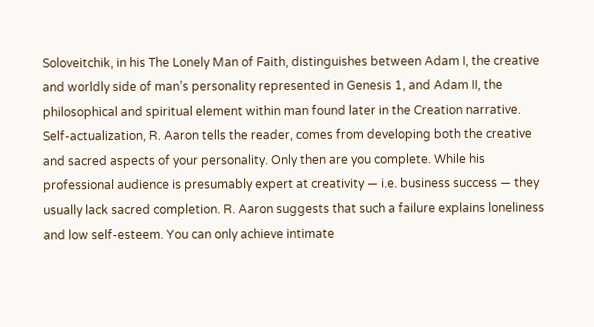Soloveitchik, in his The Lonely Man of Faith, distinguishes between Adam I, the creative and worldly side of man’s personality represented in Genesis 1, and Adam II, the philosophical and spiritual element within man found later in the Creation narrative. Self-actualization, R. Aaron tells the reader, comes from developing both the creative and sacred aspects of your personality. Only then are you complete. While his professional audience is presumably expert at creativity — i.e. business success — they usually lack sacred completion. R. Aaron suggests that such a failure explains loneliness and low self-esteem. You can only achieve intimate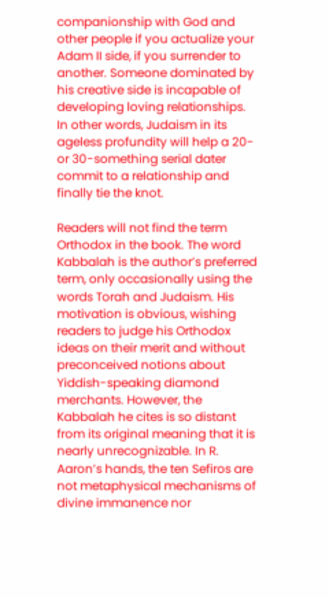companionship with God and other people if you actualize your Adam II side, if you surrender to another. Someone dominated by his creative side is incapable of developing loving relationships. In other words, Judaism in its ageless profundity will help a 20- or 30-something serial dater commit to a relationship and finally tie the knot.

Readers will not find the term Orthodox in the book. The word Kabbalah is the author’s preferred term, only occasionally using the words Torah and Judaism. His motivation is obvious, wishing readers to judge his Orthodox ideas on their merit and without preconceived notions about Yiddish-speaking diamond merchants. However, the Kabbalah he cites is so distant from its original meaning that it is nearly unrecognizable. In R. Aaron’s hands, the ten Sefiros are not metaphysical mechanisms of divine immanence nor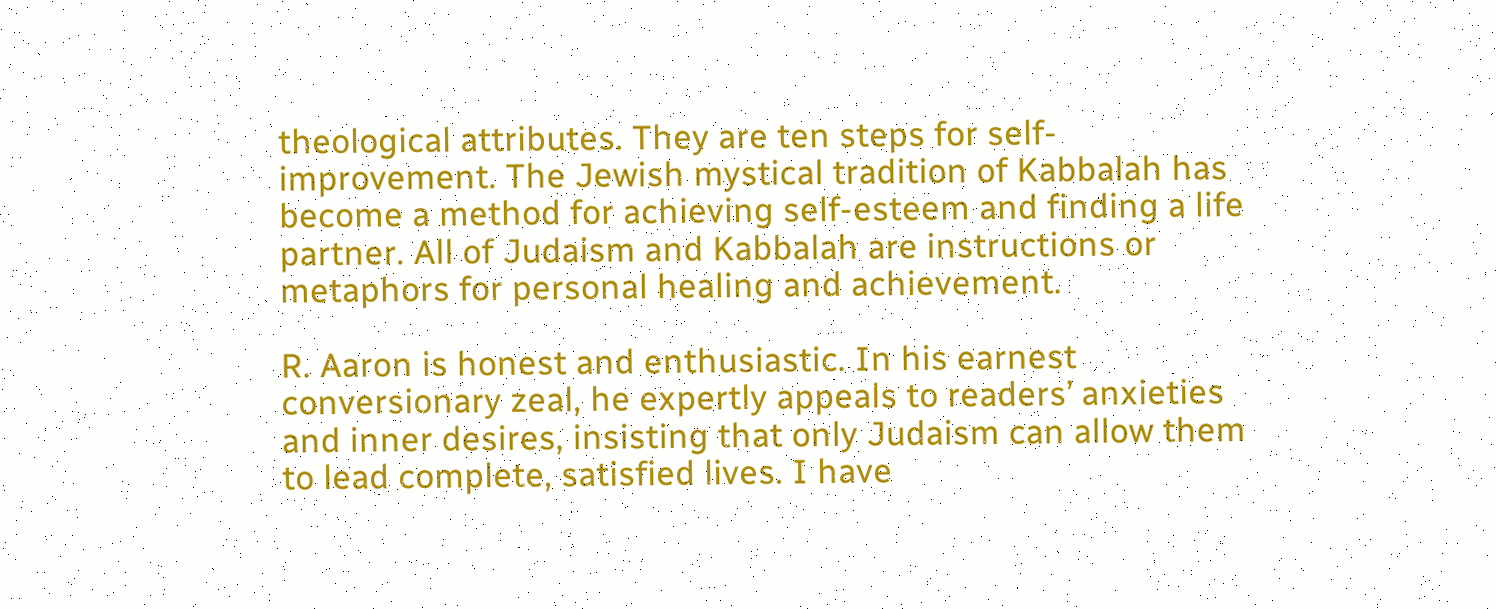theological attributes. They are ten steps for self-improvement. The Jewish mystical tradition of Kabbalah has become a method for achieving self-esteem and finding a life partner. All of Judaism and Kabbalah are instructions or metaphors for personal healing and achievement.

R. Aaron is honest and enthusiastic. In his earnest conversionary zeal, he expertly appeals to readers’ anxieties and inner desires, insisting that only Judaism can allow them to lead complete, satisfied lives. I have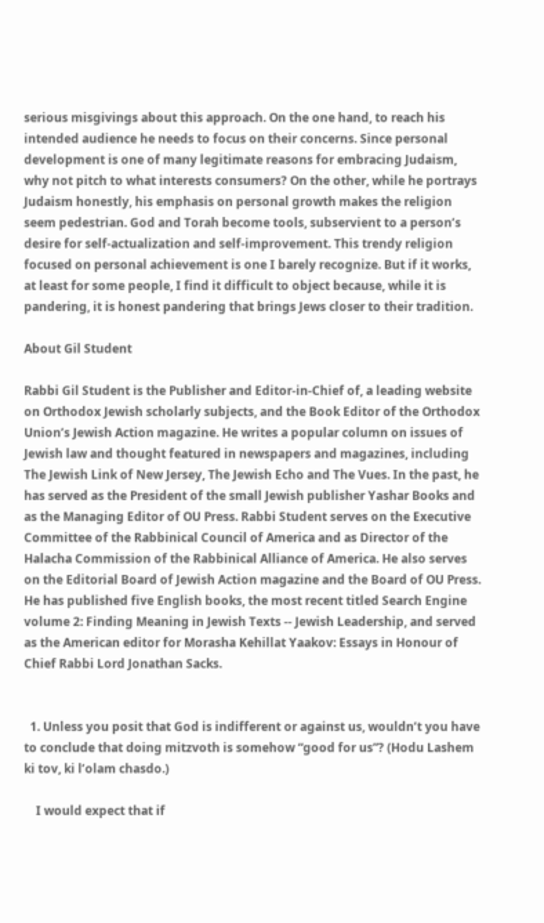serious misgivings about this approach. On the one hand, to reach his intended audience he needs to focus on their concerns. Since personal development is one of many legitimate reasons for embracing Judaism, why not pitch to what interests consumers? On the other, while he portrays Judaism honestly, his emphasis on personal growth makes the religion seem pedestrian. God and Torah become tools, subservient to a person’s desire for self-actualization and self-improvement. This trendy religion focused on personal achievement is one I barely recognize. But if it works, at least for some people, I find it difficult to object because, while it is pandering, it is honest pandering that brings Jews closer to their tradition.

About Gil Student

Rabbi Gil Student is the Publisher and Editor-in-Chief of, a leading website on Orthodox Jewish scholarly subjects, and the Book Editor of the Orthodox Union’s Jewish Action magazine. He writes a popular column on issues of Jewish law and thought featured in newspapers and magazines, including The Jewish Link of New Jersey, The Jewish Echo and The Vues. In the past, he has served as the President of the small Jewish publisher Yashar Books and as the Managing Editor of OU Press. Rabbi Student serves on the Executive Committee of the Rabbinical Council of America and as Director of the Halacha Commission of the Rabbinical Alliance of America. He also serves on the Editorial Board of Jewish Action magazine and the Board of OU Press. He has published five English books, the most recent titled Search Engine volume 2: Finding Meaning in Jewish Texts -- Jewish Leadership, and served as the American editor for Morasha Kehillat Yaakov: Essays in Honour of Chief Rabbi Lord Jonathan Sacks.


  1. Unless you posit that God is indifferent or against us, wouldn’t you have to conclude that doing mitzvoth is somehow “good for us”? (Hodu Lashem ki tov, ki l’olam chasdo.)

    I would expect that if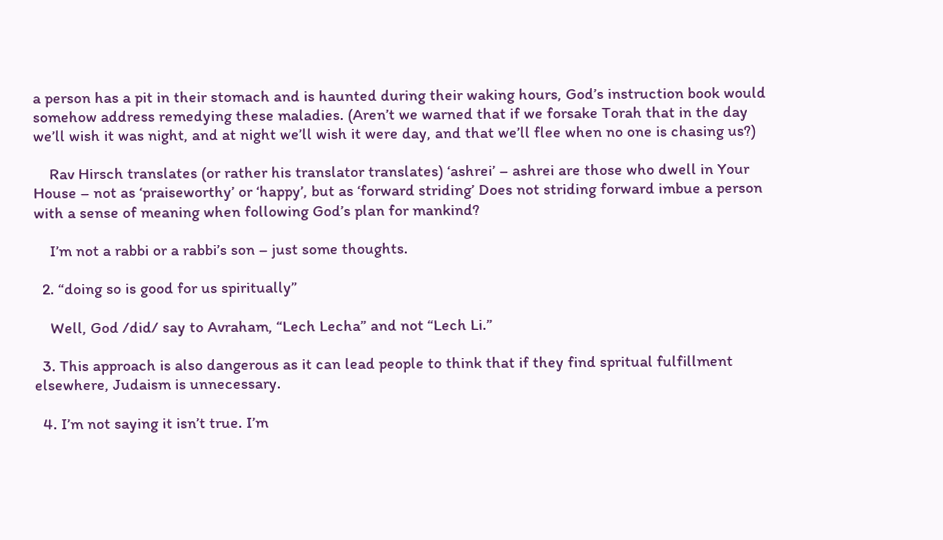a person has a pit in their stomach and is haunted during their waking hours, God’s instruction book would somehow address remedying these maladies. (Aren’t we warned that if we forsake Torah that in the day we’ll wish it was night, and at night we’ll wish it were day, and that we’ll flee when no one is chasing us?)

    Rav Hirsch translates (or rather his translator translates) ‘ashrei’ – ashrei are those who dwell in Your House – not as ‘praiseworthy’ or ‘happy’, but as ‘forward striding’ Does not striding forward imbue a person with a sense of meaning when following God’s plan for mankind?

    I’m not a rabbi or a rabbi’s son – just some thoughts.

  2. “doing so is good for us spiritually”

    Well, God /did/ say to Avraham, “Lech Lecha” and not “Lech Li.”

  3. This approach is also dangerous as it can lead people to think that if they find spritual fulfillment elsewhere, Judaism is unnecessary.

  4. I’m not saying it isn’t true. I’m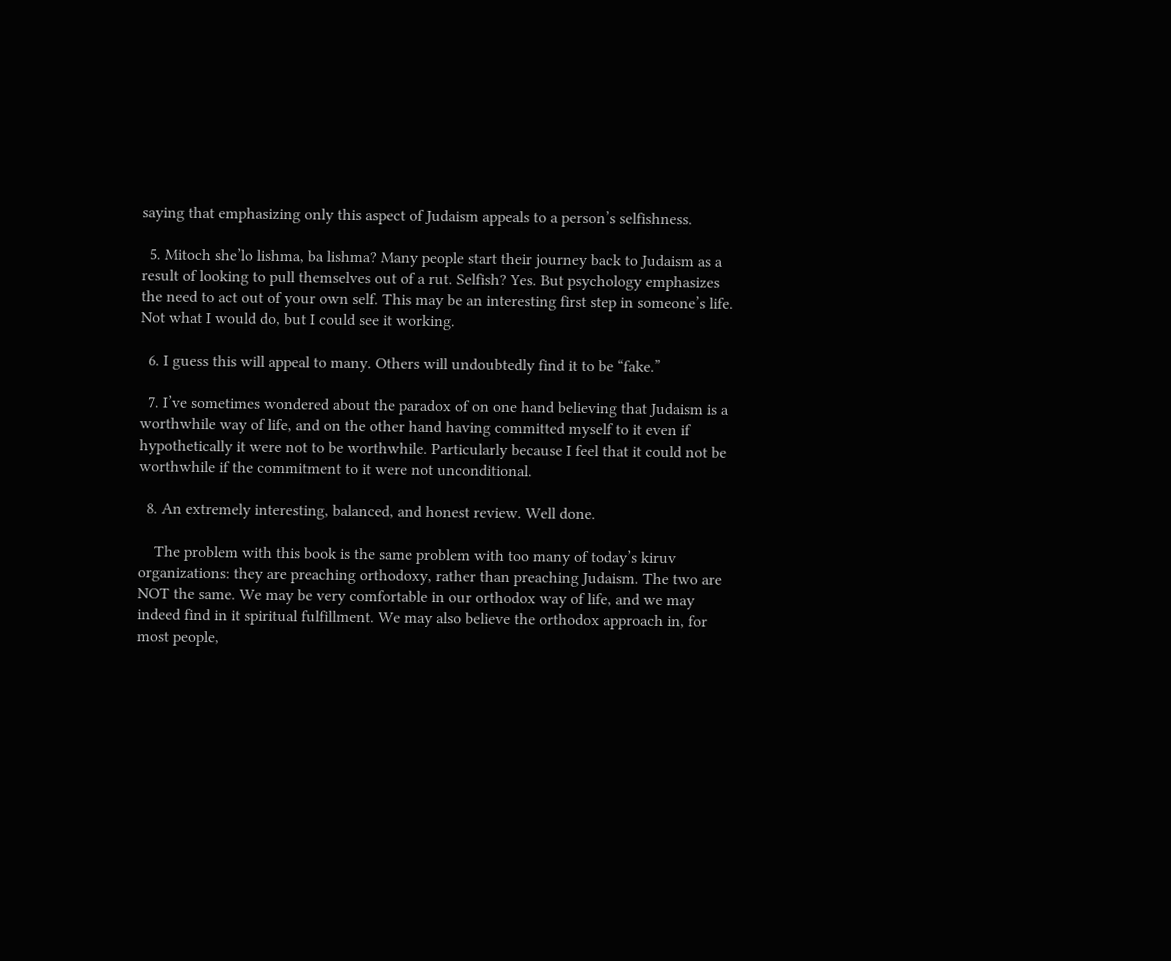saying that emphasizing only this aspect of Judaism appeals to a person’s selfishness.

  5. Mitoch she’lo lishma, ba lishma? Many people start their journey back to Judaism as a result of looking to pull themselves out of a rut. Selfish? Yes. But psychology emphasizes the need to act out of your own self. This may be an interesting first step in someone’s life. Not what I would do, but I could see it working.

  6. I guess this will appeal to many. Others will undoubtedly find it to be “fake.”

  7. I’ve sometimes wondered about the paradox of on one hand believing that Judaism is a worthwhile way of life, and on the other hand having committed myself to it even if hypothetically it were not to be worthwhile. Particularly because I feel that it could not be worthwhile if the commitment to it were not unconditional.

  8. An extremely interesting, balanced, and honest review. Well done.

    The problem with this book is the same problem with too many of today’s kiruv organizations: they are preaching orthodoxy, rather than preaching Judaism. The two are NOT the same. We may be very comfortable in our orthodox way of life, and we may indeed find in it spiritual fulfillment. We may also believe the orthodox approach in, for most people,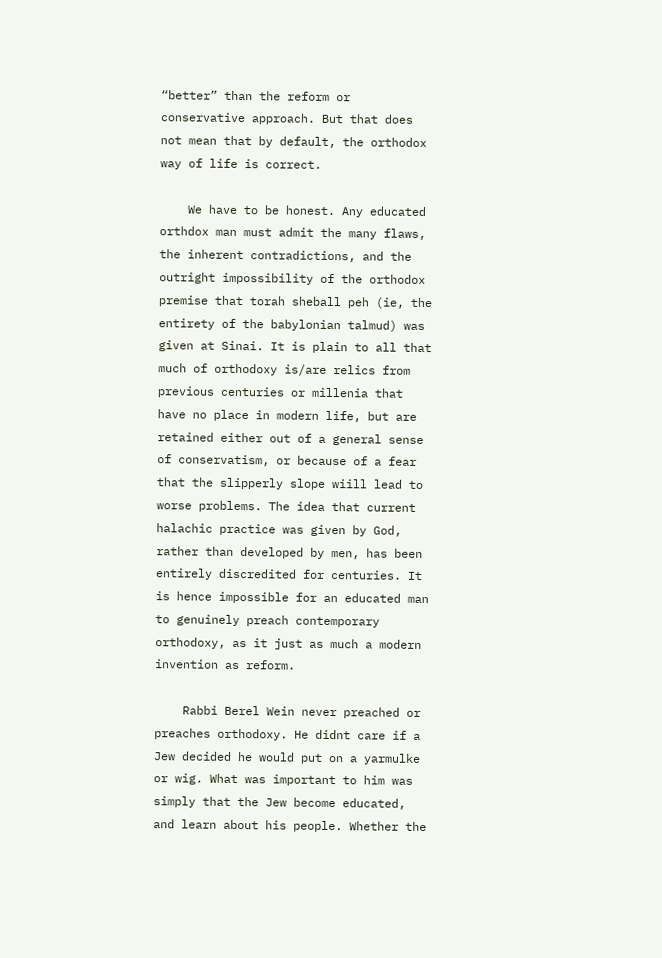“better” than the reform or conservative approach. But that does not mean that by default, the orthodox way of life is correct.

    We have to be honest. Any educated orthdox man must admit the many flaws, the inherent contradictions, and the outright impossibility of the orthodox premise that torah sheball peh (ie, the entirety of the babylonian talmud) was given at Sinai. It is plain to all that much of orthodoxy is/are relics from previous centuries or millenia that have no place in modern life, but are retained either out of a general sense of conservatism, or because of a fear that the slipperly slope wiill lead to worse problems. The idea that current halachic practice was given by God, rather than developed by men, has been entirely discredited for centuries. It is hence impossible for an educated man to genuinely preach contemporary orthodoxy, as it just as much a modern invention as reform.

    Rabbi Berel Wein never preached or preaches orthodoxy. He didnt care if a Jew decided he would put on a yarmulke or wig. What was important to him was simply that the Jew become educated, and learn about his people. Whether the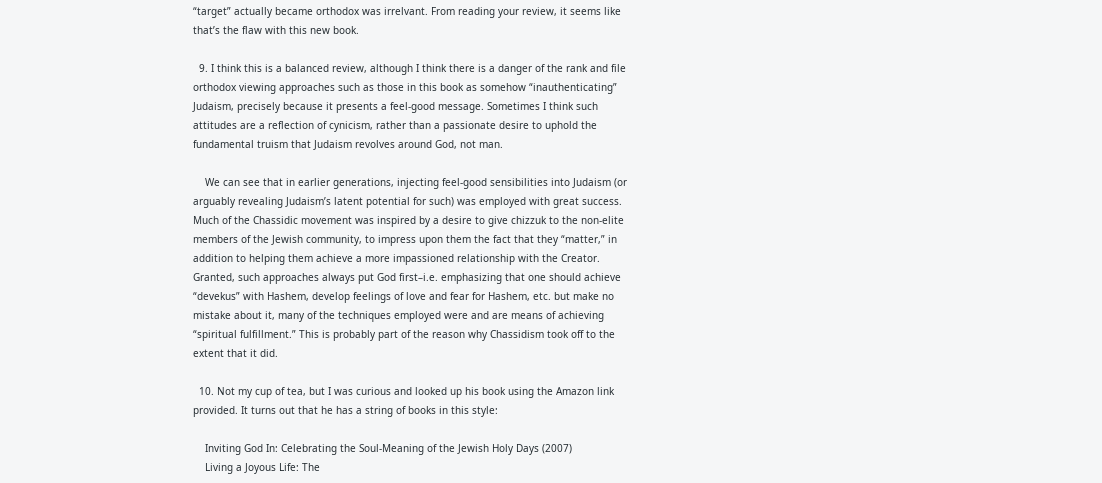“target” actually became orthodox was irrelvant. From reading your review, it seems like that’s the flaw with this new book.

  9. I think this is a balanced review, although I think there is a danger of the rank and file orthodox viewing approaches such as those in this book as somehow “inauthenticating” Judaism, precisely because it presents a feel-good message. Sometimes I think such attitudes are a reflection of cynicism, rather than a passionate desire to uphold the fundamental truism that Judaism revolves around God, not man.

    We can see that in earlier generations, injecting feel-good sensibilities into Judaism (or arguably revealing Judaism’s latent potential for such) was employed with great success. Much of the Chassidic movement was inspired by a desire to give chizzuk to the non-elite members of the Jewish community, to impress upon them the fact that they “matter,” in addition to helping them achieve a more impassioned relationship with the Creator. Granted, such approaches always put God first–i.e. emphasizing that one should achieve “devekus” with Hashem, develop feelings of love and fear for Hashem, etc. but make no mistake about it, many of the techniques employed were and are means of achieving “spiritual fulfillment.” This is probably part of the reason why Chassidism took off to the extent that it did.

  10. Not my cup of tea, but I was curious and looked up his book using the Amazon link provided. It turns out that he has a string of books in this style:

    Inviting God In: Celebrating the Soul-Meaning of the Jewish Holy Days (2007)
    Living a Joyous Life: The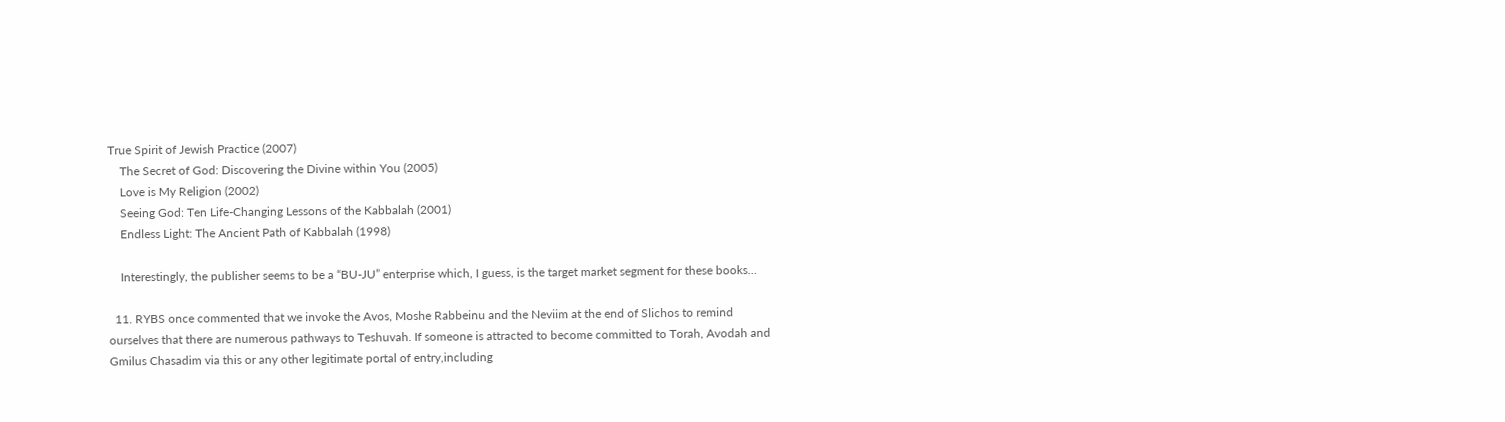True Spirit of Jewish Practice (2007)
    The Secret of God: Discovering the Divine within You (2005)
    Love is My Religion (2002)
    Seeing God: Ten Life-Changing Lessons of the Kabbalah (2001)
    Endless Light: The Ancient Path of Kabbalah (1998)

    Interestingly, the publisher seems to be a “BU-JU” enterprise which, I guess, is the target market segment for these books…

  11. RYBS once commented that we invoke the Avos, Moshe Rabbeinu and the Neviim at the end of Slichos to remind ourselves that there are numerous pathways to Teshuvah. If someone is attracted to become committed to Torah, Avodah and Gmilus Chasadim via this or any other legitimate portal of entry,including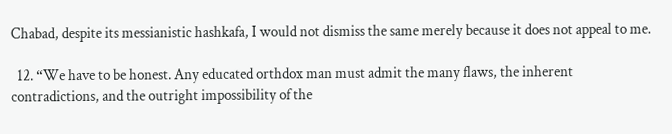Chabad, despite its messianistic hashkafa, I would not dismiss the same merely because it does not appeal to me.

  12. “We have to be honest. Any educated orthdox man must admit the many flaws, the inherent contradictions, and the outright impossibility of the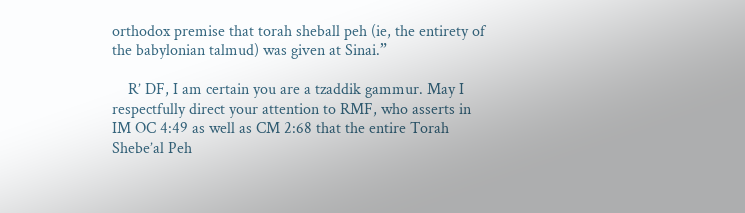orthodox premise that torah sheball peh (ie, the entirety of the babylonian talmud) was given at Sinai.”

    R’ DF, I am certain you are a tzaddik gammur. May I respectfully direct your attention to RMF, who asserts in IM OC 4:49 as well as CM 2:68 that the entire Torah Shebe’al Peh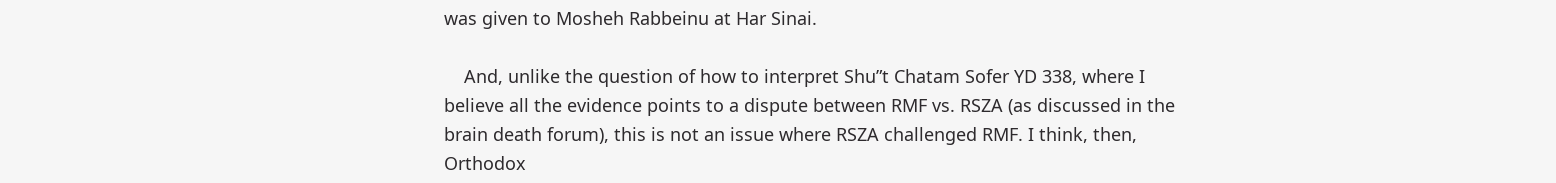was given to Mosheh Rabbeinu at Har Sinai.

    And, unlike the question of how to interpret Shu”t Chatam Sofer YD 338, where I believe all the evidence points to a dispute between RMF vs. RSZA (as discussed in the brain death forum), this is not an issue where RSZA challenged RMF. I think, then, Orthodox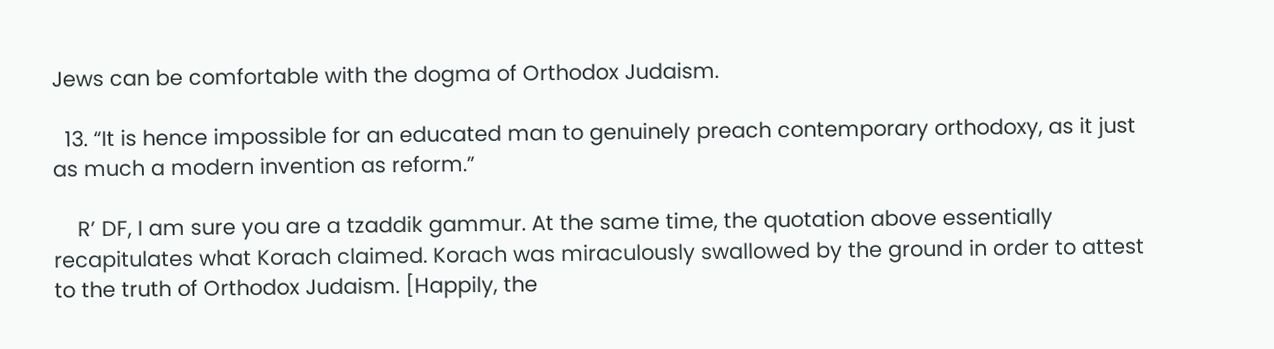Jews can be comfortable with the dogma of Orthodox Judaism.

  13. “It is hence impossible for an educated man to genuinely preach contemporary orthodoxy, as it just as much a modern invention as reform.”

    R’ DF, I am sure you are a tzaddik gammur. At the same time, the quotation above essentially recapitulates what Korach claimed. Korach was miraculously swallowed by the ground in order to attest to the truth of Orthodox Judaism. [Happily, the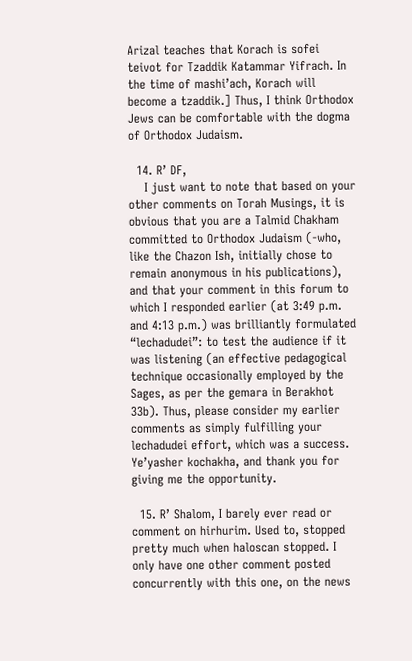Arizal teaches that Korach is sofei teivot for Tzaddik Katammar Yifrach. In the time of mashi’ach, Korach will become a tzaddik.] Thus, I think Orthodox Jews can be comfortable with the dogma of Orthodox Judaism.

  14. R’ DF,
    I just want to note that based on your other comments on Torah Musings, it is obvious that you are a Talmid Chakham committed to Orthodox Judaism (-who, like the Chazon Ish, initially chose to remain anonymous in his publications), and that your comment in this forum to which I responded earlier (at 3:49 p.m. and 4:13 p.m.) was brilliantly formulated “lechadudei”: to test the audience if it was listening (an effective pedagogical technique occasionally employed by the Sages, as per the gemara in Berakhot 33b). Thus, please consider my earlier comments as simply fulfilling your lechadudei effort, which was a success. Ye’yasher kochakha, and thank you for giving me the opportunity.

  15. R’ Shalom, I barely ever read or comment on hirhurim. Used to, stopped pretty much when haloscan stopped. I only have one other comment posted concurrently with this one, on the news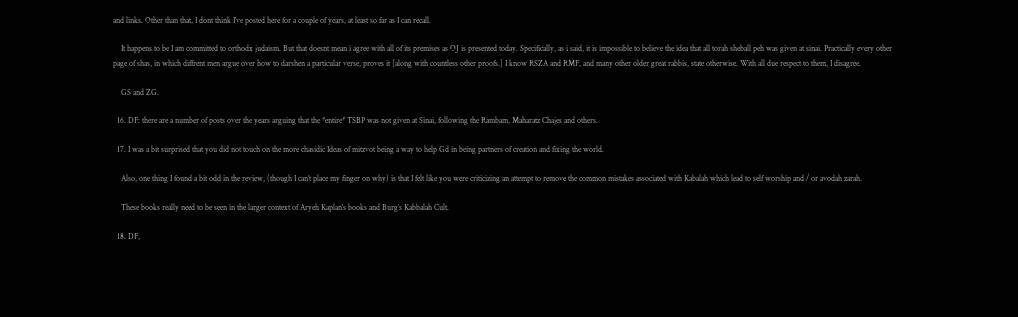and links. Other than that, I dont think I’ve posted here for a couple of years, at least so far as I can recall.

    It happens to be I am committed to orthodx judaism. But that doesnt mean i agree with all of its premises as OJ is presented today. Specifically, as i said, it is impossible to believe the idea that all torah sheball peh was given at sinai. Practically every other page of shas, in which diffrent men argue over how to darshen a particular verse, proves it [along with countless other proofs.] I know RSZA and RMF, and many other older great rabbis, state otherwise. With all due respect to them, I disagree.

    GS and ZG.

  16. DF: there are a number of posts over the years arguing that the *entire* TSBP was not given at Sinai, following the Rambam, Maharatz Chajes and others.

  17. I was a bit surprised that you did not touch on the more chasidic Ideas of mitzvot being a way to help Gd in being partners of creation and fixing the world.

    Also, one thing I found a bit odd in the review, (though I can’t place my finger on why) is that I felt like you were criticizing an attempt to remove the common mistakes associated with Kabalah which lead to self worship and / or avodah zarah.

    These books really need to be seen in the larger context of Aryeh Kaplan’s books and Burg’s Kabbalah Cult.

  18. DF,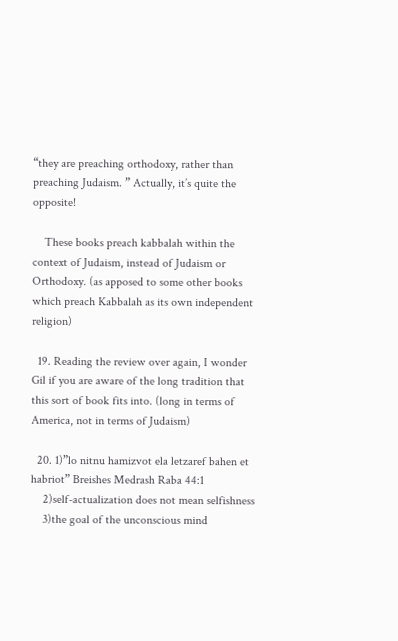“they are preaching orthodoxy, rather than preaching Judaism. ” Actually, it’s quite the opposite!

    These books preach kabbalah within the context of Judaism, instead of Judaism or Orthodoxy. (as apposed to some other books which preach Kabbalah as its own independent religion)

  19. Reading the review over again, I wonder Gil if you are aware of the long tradition that this sort of book fits into. (long in terms of America, not in terms of Judaism)

  20. 1)”lo nitnu hamizvot ela letzaref bahen et habriot” Breishes Medrash Raba 44:1
    2)self-actualization does not mean selfishness
    3)the goal of the unconscious mind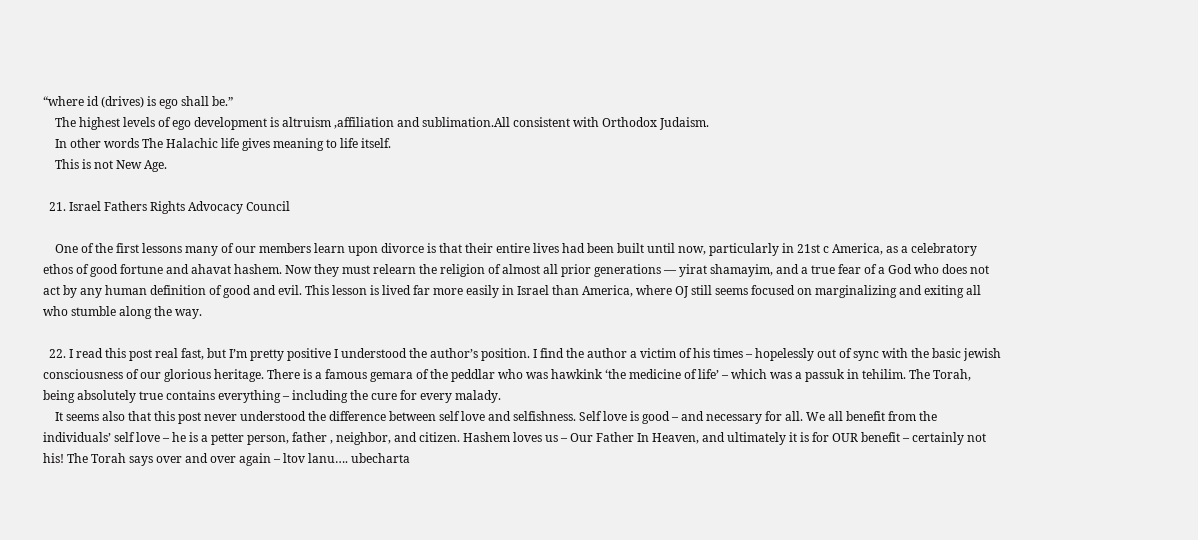“where id (drives) is ego shall be.”
    The highest levels of ego development is altruism ,affiliation and sublimation.All consistent with Orthodox Judaism.
    In other words The Halachic life gives meaning to life itself.
    This is not New Age.

  21. Israel Fathers Rights Advocacy Council

    One of the first lessons many of our members learn upon divorce is that their entire lives had been built until now, particularly in 21st c America, as a celebratory ethos of good fortune and ahavat hashem. Now they must relearn the religion of almost all prior generations — yirat shamayim, and a true fear of a God who does not act by any human definition of good and evil. This lesson is lived far more easily in Israel than America, where OJ still seems focused on marginalizing and exiting all who stumble along the way.

  22. I read this post real fast, but I’m pretty positive I understood the author’s position. I find the author a victim of his times – hopelessly out of sync with the basic jewish consciousness of our glorious heritage. There is a famous gemara of the peddlar who was hawkink ‘the medicine of life’ – which was a passuk in tehilim. The Torah, being absolutely true contains everything – including the cure for every malady.
    It seems also that this post never understood the difference between self love and selfishness. Self love is good – and necessary for all. We all benefit from the individuals’ self love – he is a petter person, father , neighbor, and citizen. Hashem loves us – Our Father In Heaven, and ultimately it is for OUR benefit – certainly not his! The Torah says over and over again – ltov lanu…. ubecharta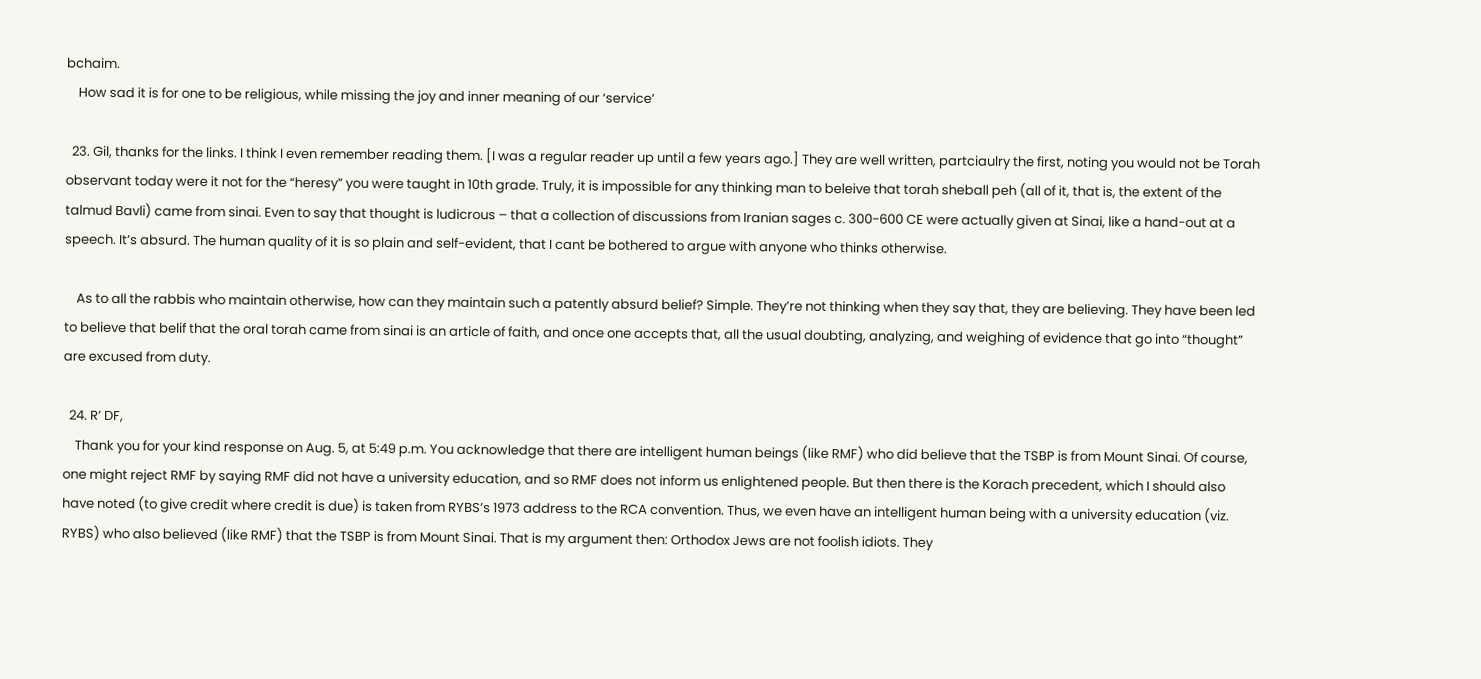bchaim.
    How sad it is for one to be religious, while missing the joy and inner meaning of our ‘service’

  23. Gil, thanks for the links. I think I even remember reading them. [I was a regular reader up until a few years ago.] They are well written, partciaulry the first, noting you would not be Torah observant today were it not for the “heresy” you were taught in 10th grade. Truly, it is impossible for any thinking man to beleive that torah sheball peh (all of it, that is, the extent of the talmud Bavli) came from sinai. Even to say that thought is ludicrous – that a collection of discussions from Iranian sages c. 300-600 CE were actually given at Sinai, like a hand-out at a speech. It’s absurd. The human quality of it is so plain and self-evident, that I cant be bothered to argue with anyone who thinks otherwise.

    As to all the rabbis who maintain otherwise, how can they maintain such a patently absurd belief? Simple. They’re not thinking when they say that, they are believing. They have been led to believe that belif that the oral torah came from sinai is an article of faith, and once one accepts that, all the usual doubting, analyzing, and weighing of evidence that go into “thought” are excused from duty.

  24. R’ DF,
    Thank you for your kind response on Aug. 5, at 5:49 p.m. You acknowledge that there are intelligent human beings (like RMF) who did believe that the TSBP is from Mount Sinai. Of course, one might reject RMF by saying RMF did not have a university education, and so RMF does not inform us enlightened people. But then there is the Korach precedent, which I should also have noted (to give credit where credit is due) is taken from RYBS’s 1973 address to the RCA convention. Thus, we even have an intelligent human being with a university education (viz. RYBS) who also believed (like RMF) that the TSBP is from Mount Sinai. That is my argument then: Orthodox Jews are not foolish idiots. They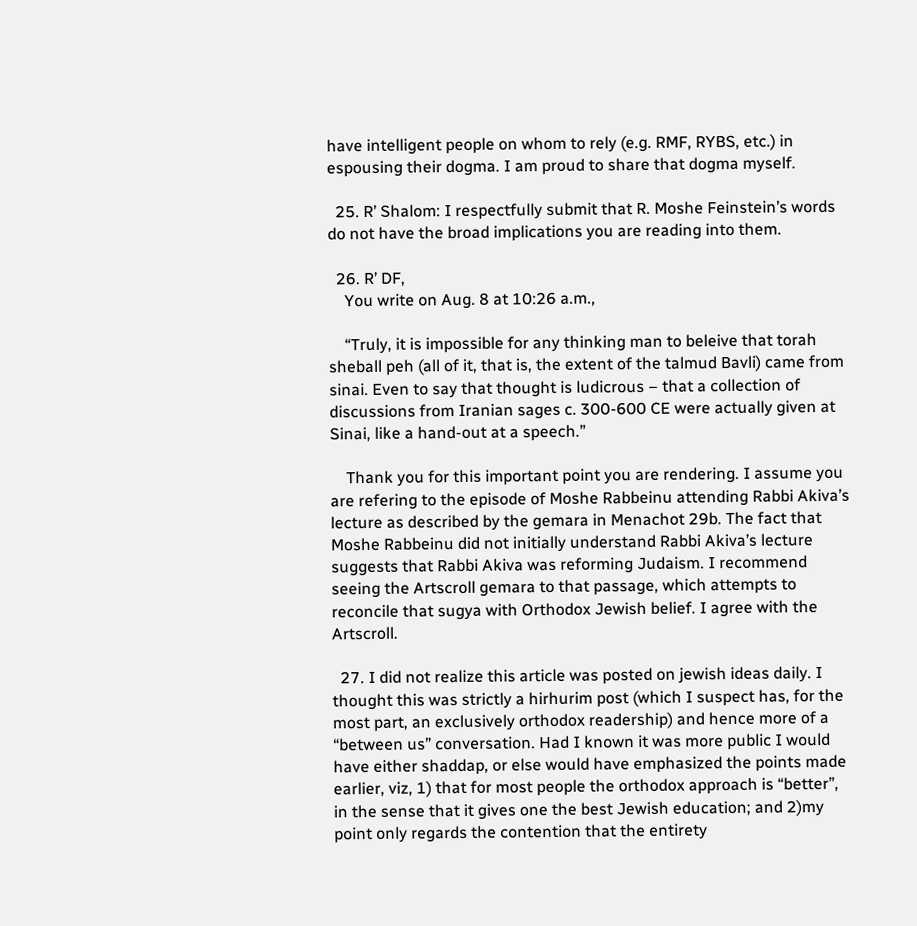have intelligent people on whom to rely (e.g. RMF, RYBS, etc.) in espousing their dogma. I am proud to share that dogma myself.

  25. R’ Shalom: I respectfully submit that R. Moshe Feinstein’s words do not have the broad implications you are reading into them.

  26. R’ DF,
    You write on Aug. 8 at 10:26 a.m.,

    “Truly, it is impossible for any thinking man to beleive that torah sheball peh (all of it, that is, the extent of the talmud Bavli) came from sinai. Even to say that thought is ludicrous – that a collection of discussions from Iranian sages c. 300-600 CE were actually given at Sinai, like a hand-out at a speech.”

    Thank you for this important point you are rendering. I assume you are refering to the episode of Moshe Rabbeinu attending Rabbi Akiva’s lecture as described by the gemara in Menachot 29b. The fact that Moshe Rabbeinu did not initially understand Rabbi Akiva’s lecture suggests that Rabbi Akiva was reforming Judaism. I recommend seeing the Artscroll gemara to that passage, which attempts to reconcile that sugya with Orthodox Jewish belief. I agree with the Artscroll.

  27. I did not realize this article was posted on jewish ideas daily. I thought this was strictly a hirhurim post (which I suspect has, for the most part, an exclusively orthodox readership) and hence more of a “between us” conversation. Had I known it was more public I would have either shaddap, or else would have emphasized the points made earlier, viz, 1) that for most people the orthodox approach is “better”, in the sense that it gives one the best Jewish education; and 2)my point only regards the contention that the entirety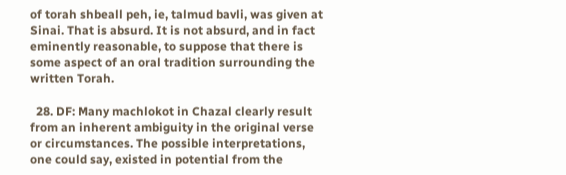of torah shbeall peh, ie, talmud bavli, was given at Sinai. That is absurd. It is not absurd, and in fact eminently reasonable, to suppose that there is some aspect of an oral tradition surrounding the written Torah.

  28. DF: Many machlokot in Chazal clearly result from an inherent ambiguity in the original verse or circumstances. The possible interpretations, one could say, existed in potential from the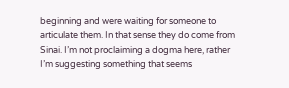beginning and were waiting for someone to articulate them. In that sense they do come from Sinai. I’m not proclaiming a dogma here, rather I’m suggesting something that seems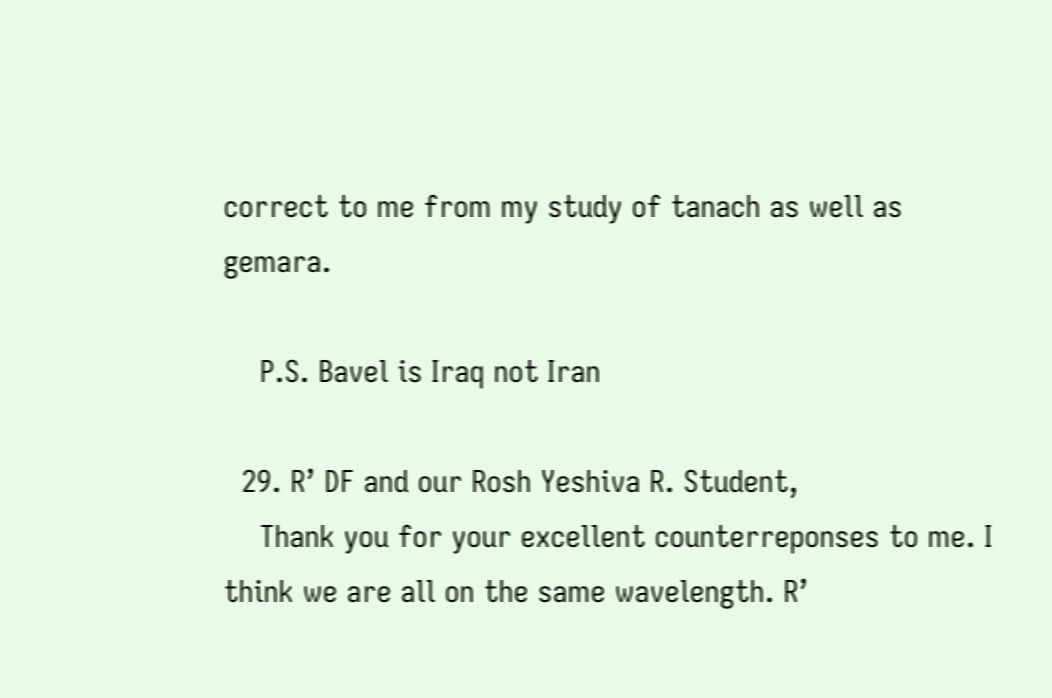correct to me from my study of tanach as well as gemara.

    P.S. Bavel is Iraq not Iran

  29. R’ DF and our Rosh Yeshiva R. Student,
    Thank you for your excellent counterreponses to me. I think we are all on the same wavelength. R’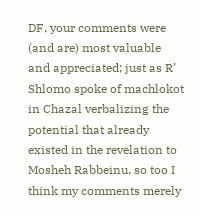DF, your comments were (and are) most valuable and appreciated; just as R’ Shlomo spoke of machlokot in Chazal verbalizing the potential that already existed in the revelation to Mosheh Rabbeinu, so too I think my comments merely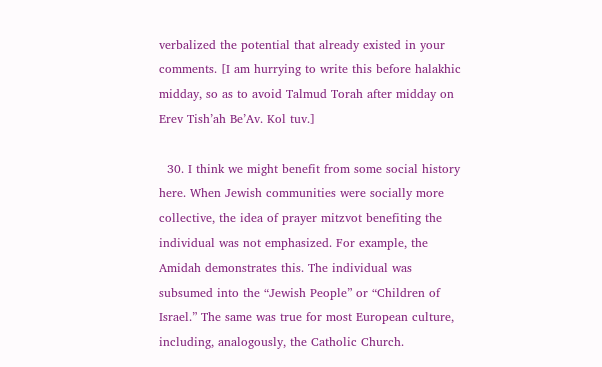verbalized the potential that already existed in your comments. [I am hurrying to write this before halakhic midday, so as to avoid Talmud Torah after midday on Erev Tish’ah Be’Av. Kol tuv.]

  30. I think we might benefit from some social history here. When Jewish communities were socially more collective, the idea of prayer mitzvot benefiting the individual was not emphasized. For example, the Amidah demonstrates this. The individual was subsumed into the “Jewish People” or “Children of Israel.” The same was true for most European culture, including, analogously, the Catholic Church.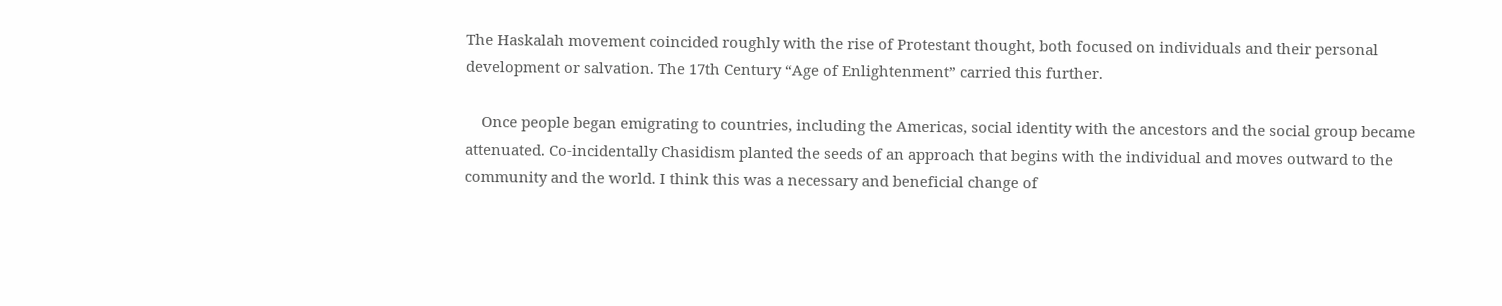The Haskalah movement coincided roughly with the rise of Protestant thought, both focused on individuals and their personal development or salvation. The 17th Century “Age of Enlightenment” carried this further.

    Once people began emigrating to countries, including the Americas, social identity with the ancestors and the social group became attenuated. Co-incidentally Chasidism planted the seeds of an approach that begins with the individual and moves outward to the community and the world. I think this was a necessary and beneficial change of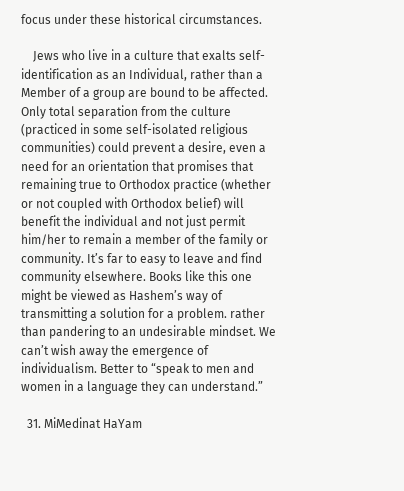focus under these historical circumstances.

    Jews who live in a culture that exalts self-identification as an Individual, rather than a Member of a group are bound to be affected. Only total separation from the culture (practiced in some self-isolated religious communities) could prevent a desire, even a need for an orientation that promises that remaining true to Orthodox practice (whether or not coupled with Orthodox belief) will benefit the individual and not just permit him/her to remain a member of the family or community. It’s far to easy to leave and find community elsewhere. Books like this one might be viewed as Hashem’s way of transmitting a solution for a problem. rather than pandering to an undesirable mindset. We can’t wish away the emergence of individualism. Better to “speak to men and women in a language they can understand.”

  31. MiMedinat HaYam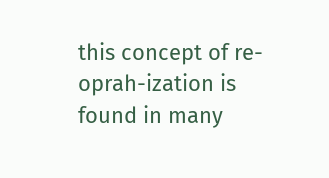this concept of re-oprah-ization is found in many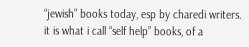“jewish” books today, esp by charedi writers. it is what i call “self help” books, of a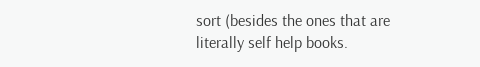sort (besides the ones that are literally self help books.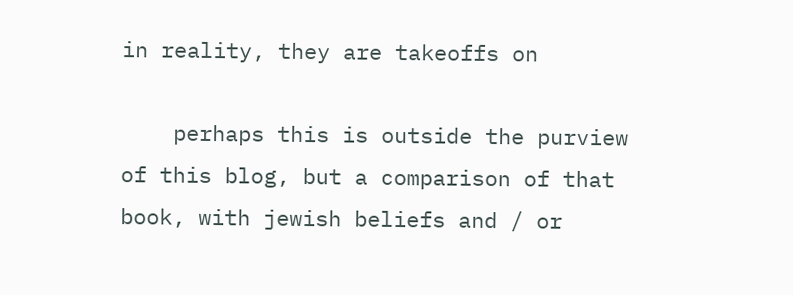in reality, they are takeoffs on

    perhaps this is outside the purview of this blog, but a comparison of that book, with jewish beliefs and / or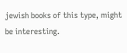jewish books of this type, might be interesting.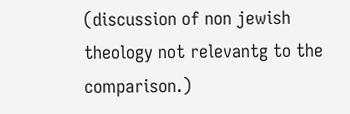(discussion of non jewish theology not relevantg to the comparison.)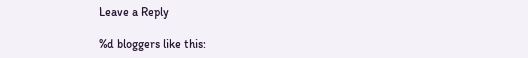Leave a Reply

%d bloggers like this: